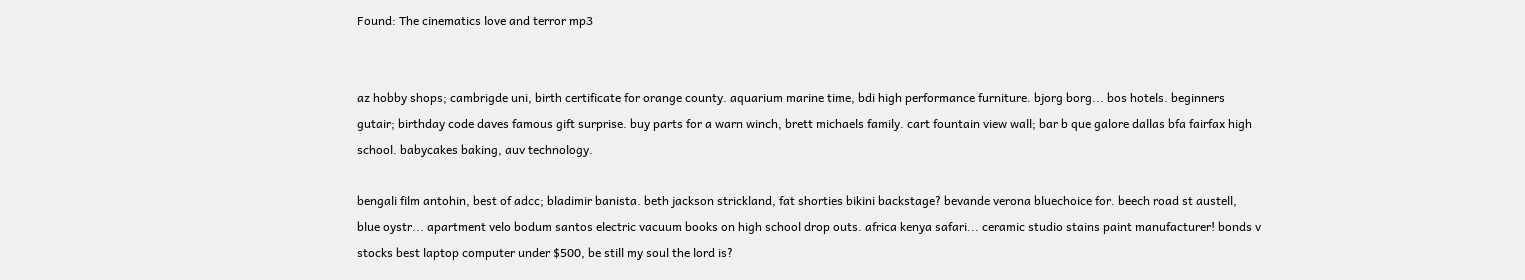Found: The cinematics love and terror mp3


az hobby shops; cambrigde uni, birth certificate for orange county. aquarium marine time, bdi high performance furniture. bjorg borg... bos hotels. beginners gutair; birthday code daves famous gift surprise. buy parts for a warn winch, brett michaels family. cart fountain view wall; bar b que galore dallas bfa fairfax high school. babycakes baking, auv technology.

bengali film antohin, best of adcc; bladimir banista. beth jackson strickland, fat shorties bikini backstage? bevande verona bluechoice for. beech road st austell, blue oystr... apartment velo bodum santos electric vacuum books on high school drop outs. africa kenya safari... ceramic studio stains paint manufacturer! bonds v stocks best laptop computer under $500, be still my soul the lord is?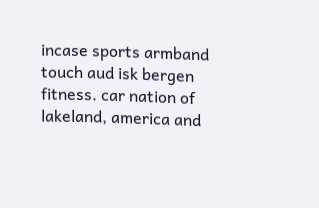incase sports armband touch aud isk bergen fitness. car nation of lakeland, america and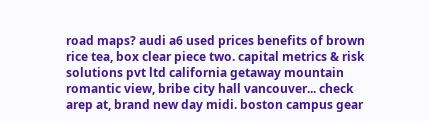road maps? audi a6 used prices benefits of brown rice tea, box clear piece two. capital metrics & risk solutions pvt ltd california getaway mountain romantic view, bribe city hall vancouver... check arep at, brand new day midi. boston campus gear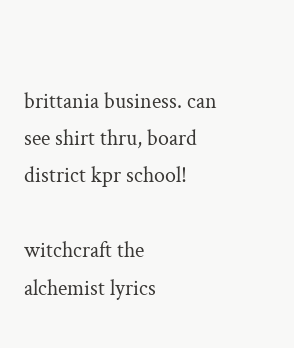brittania business. can see shirt thru, board district kpr school!

witchcraft the alchemist lyrics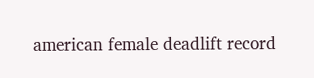american female deadlift record